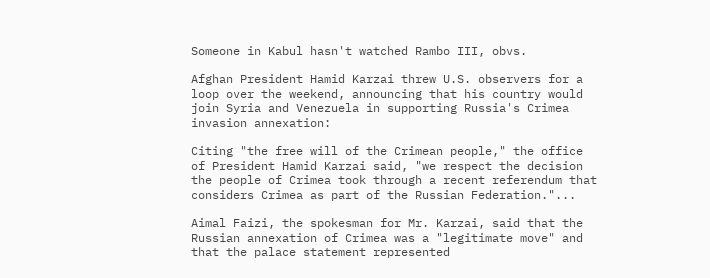Someone in Kabul hasn't watched Rambo III, obvs.

Afghan President Hamid Karzai threw U.S. observers for a loop over the weekend, announcing that his country would join Syria and Venezuela in supporting Russia's Crimea invasion annexation:

Citing "the free will of the Crimean people," the office of President Hamid Karzai said, "we respect the decision the people of Crimea took through a recent referendum that considers Crimea as part of the Russian Federation."...

Aimal Faizi, the spokesman for Mr. Karzai, said that the Russian annexation of Crimea was a "legitimate move" and that the palace statement represented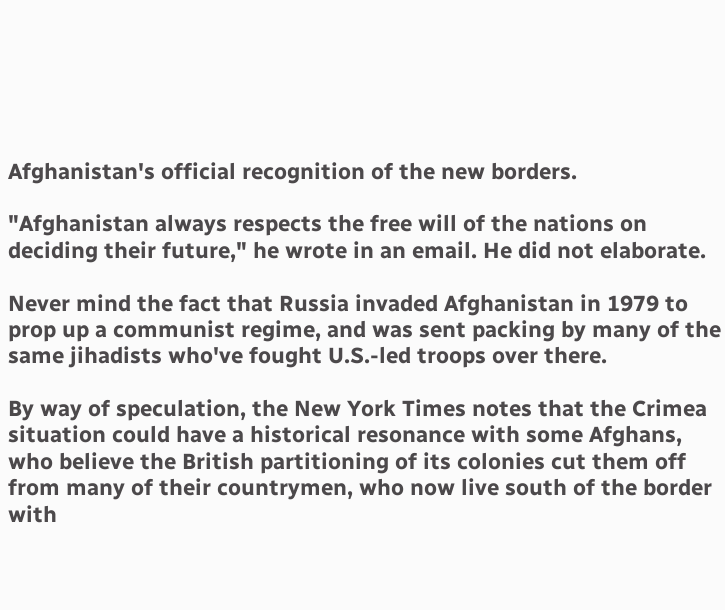Afghanistan's official recognition of the new borders.

"Afghanistan always respects the free will of the nations on deciding their future," he wrote in an email. He did not elaborate.

Never mind the fact that Russia invaded Afghanistan in 1979 to prop up a communist regime, and was sent packing by many of the same jihadists who've fought U.S.-led troops over there.

By way of speculation, the New York Times notes that the Crimea situation could have a historical resonance with some Afghans, who believe the British partitioning of its colonies cut them off from many of their countrymen, who now live south of the border with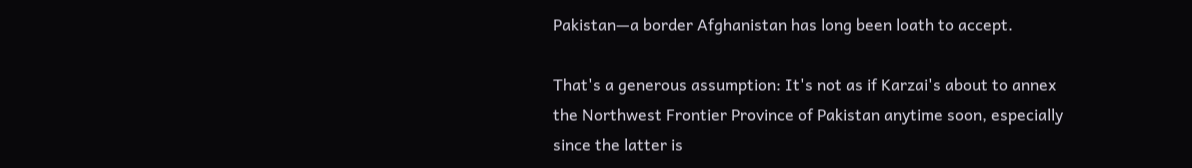Pakistan—a border Afghanistan has long been loath to accept.

That's a generous assumption: It's not as if Karzai's about to annex the Northwest Frontier Province of Pakistan anytime soon, especially since the latter is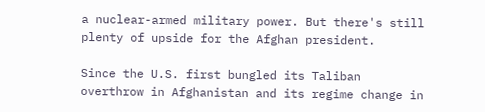a nuclear-armed military power. But there's still plenty of upside for the Afghan president.

Since the U.S. first bungled its Taliban overthrow in Afghanistan and its regime change in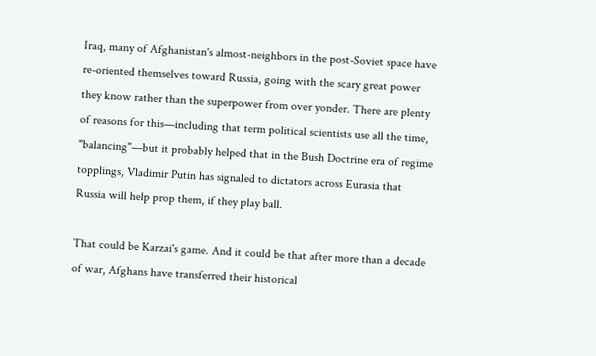Iraq, many of Afghanistan's almost-neighbors in the post-Soviet space have re-oriented themselves toward Russia, going with the scary great power they know rather than the superpower from over yonder. There are plenty of reasons for this—including that term political scientists use all the time, "balancing"—but it probably helped that in the Bush Doctrine era of regime topplings, Vladimir Putin has signaled to dictators across Eurasia that Russia will help prop them, if they play ball.

That could be Karzai's game. And it could be that after more than a decade of war, Afghans have transferred their historical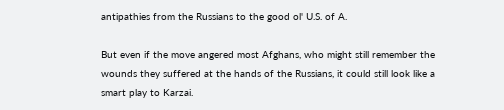antipathies from the Russians to the good ol' U.S. of A.

But even if the move angered most Afghans, who might still remember the wounds they suffered at the hands of the Russians, it could still look like a smart play to Karzai.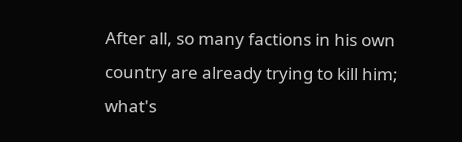After all, so many factions in his own country are already trying to kill him; what's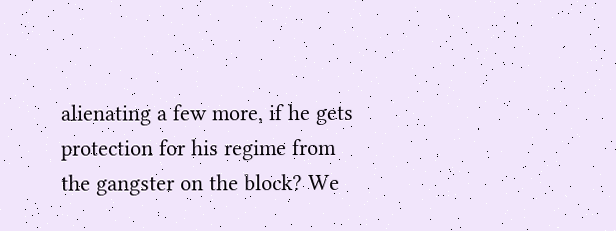alienating a few more, if he gets protection for his regime from the gangster on the block? We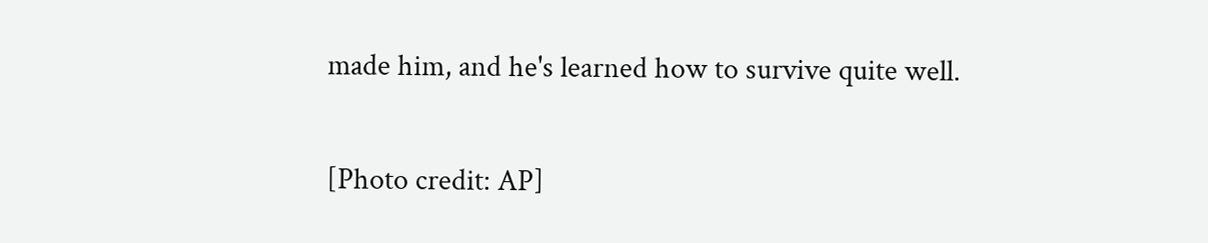made him, and he's learned how to survive quite well.

[Photo credit: AP]